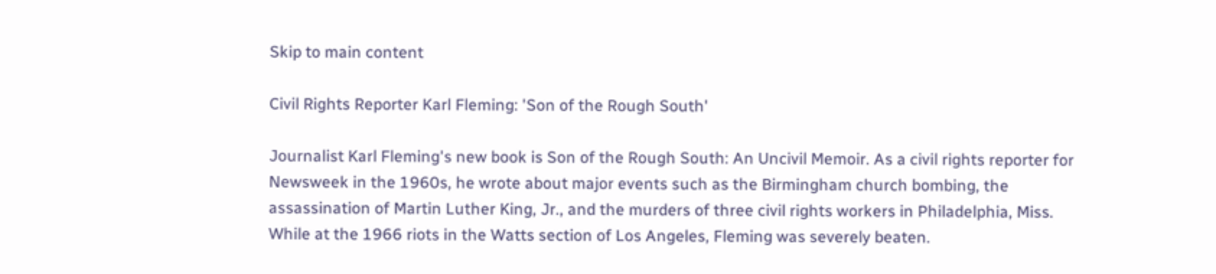Skip to main content

Civil Rights Reporter Karl Fleming: 'Son of the Rough South'

Journalist Karl Fleming's new book is Son of the Rough South: An Uncivil Memoir. As a civil rights reporter for Newsweek in the 1960s, he wrote about major events such as the Birmingham church bombing, the assassination of Martin Luther King, Jr., and the murders of three civil rights workers in Philadelphia, Miss. While at the 1966 riots in the Watts section of Los Angeles, Fleming was severely beaten.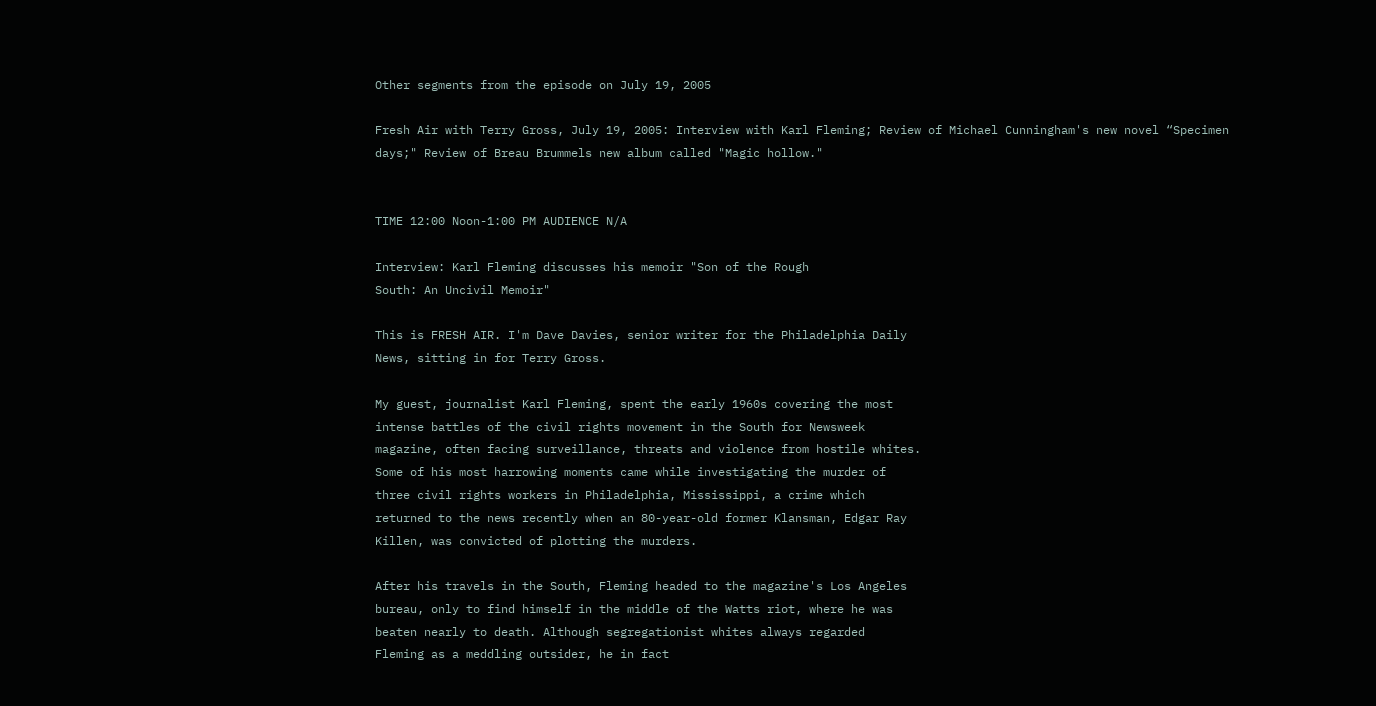Other segments from the episode on July 19, 2005

Fresh Air with Terry Gross, July 19, 2005: Interview with Karl Fleming; Review of Michael Cunningham's new novel “Specimen days;" Review of Breau Brummels new album called "Magic hollow."


TIME 12:00 Noon-1:00 PM AUDIENCE N/A

Interview: Karl Fleming discusses his memoir "Son of the Rough
South: An Uncivil Memoir"

This is FRESH AIR. I'm Dave Davies, senior writer for the Philadelphia Daily
News, sitting in for Terry Gross.

My guest, journalist Karl Fleming, spent the early 1960s covering the most
intense battles of the civil rights movement in the South for Newsweek
magazine, often facing surveillance, threats and violence from hostile whites.
Some of his most harrowing moments came while investigating the murder of
three civil rights workers in Philadelphia, Mississippi, a crime which
returned to the news recently when an 80-year-old former Klansman, Edgar Ray
Killen, was convicted of plotting the murders.

After his travels in the South, Fleming headed to the magazine's Los Angeles
bureau, only to find himself in the middle of the Watts riot, where he was
beaten nearly to death. Although segregationist whites always regarded
Fleming as a meddling outsider, he in fact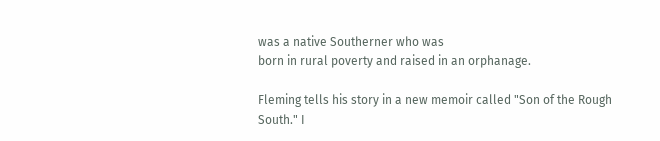was a native Southerner who was
born in rural poverty and raised in an orphanage.

Fleming tells his story in a new memoir called "Son of the Rough South." I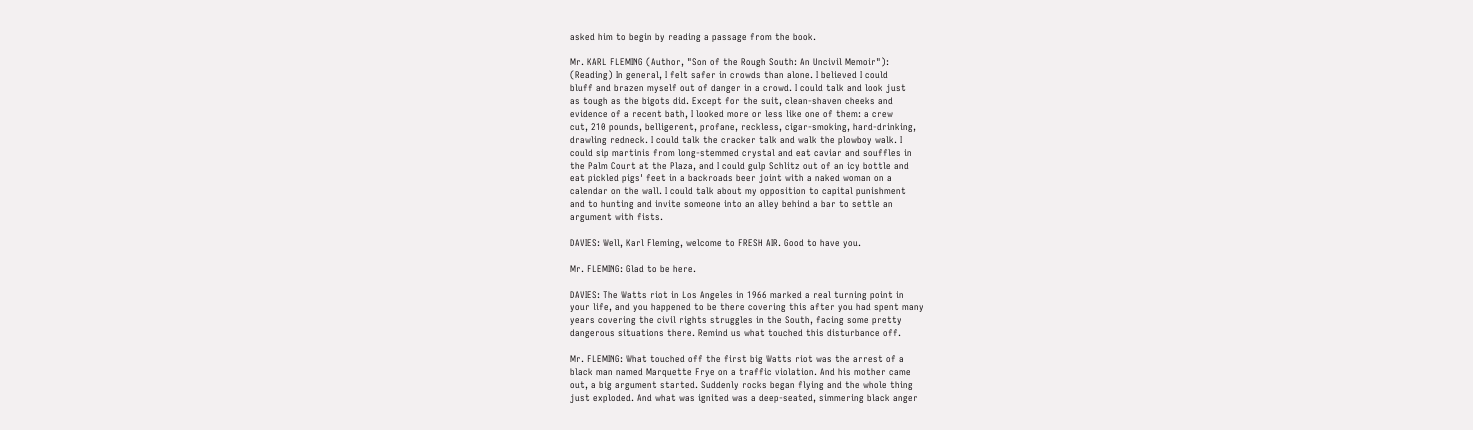asked him to begin by reading a passage from the book.

Mr. KARL FLEMING (Author, "Son of the Rough South: An Uncivil Memoir"):
(Reading) In general, I felt safer in crowds than alone. I believed I could
bluff and brazen myself out of danger in a crowd. I could talk and look just
as tough as the bigots did. Except for the suit, clean-shaven cheeks and
evidence of a recent bath, I looked more or less like one of them: a crew
cut, 210 pounds, belligerent, profane, reckless, cigar-smoking, hard-drinking,
drawling redneck. I could talk the cracker talk and walk the plowboy walk. I
could sip martinis from long-stemmed crystal and eat caviar and souffles in
the Palm Court at the Plaza, and I could gulp Schlitz out of an icy bottle and
eat pickled pigs' feet in a backroads beer joint with a naked woman on a
calendar on the wall. I could talk about my opposition to capital punishment
and to hunting and invite someone into an alley behind a bar to settle an
argument with fists.

DAVIES: Well, Karl Fleming, welcome to FRESH AIR. Good to have you.

Mr. FLEMING: Glad to be here.

DAVIES: The Watts riot in Los Angeles in 1966 marked a real turning point in
your life, and you happened to be there covering this after you had spent many
years covering the civil rights struggles in the South, facing some pretty
dangerous situations there. Remind us what touched this disturbance off.

Mr. FLEMING: What touched off the first big Watts riot was the arrest of a
black man named Marquette Frye on a traffic violation. And his mother came
out, a big argument started. Suddenly rocks began flying and the whole thing
just exploded. And what was ignited was a deep-seated, simmering black anger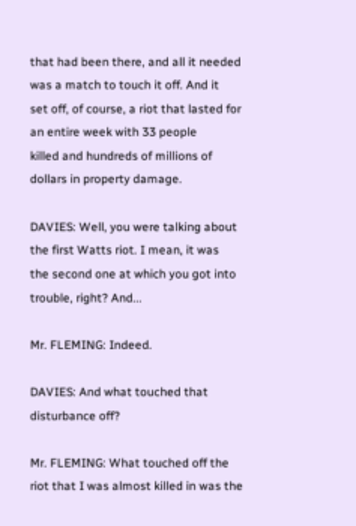that had been there, and all it needed was a match to touch it off. And it
set off, of course, a riot that lasted for an entire week with 33 people
killed and hundreds of millions of dollars in property damage.

DAVIES: Well, you were talking about the first Watts riot. I mean, it was
the second one at which you got into trouble, right? And...

Mr. FLEMING: Indeed.

DAVIES: And what touched that disturbance off?

Mr. FLEMING: What touched off the riot that I was almost killed in was the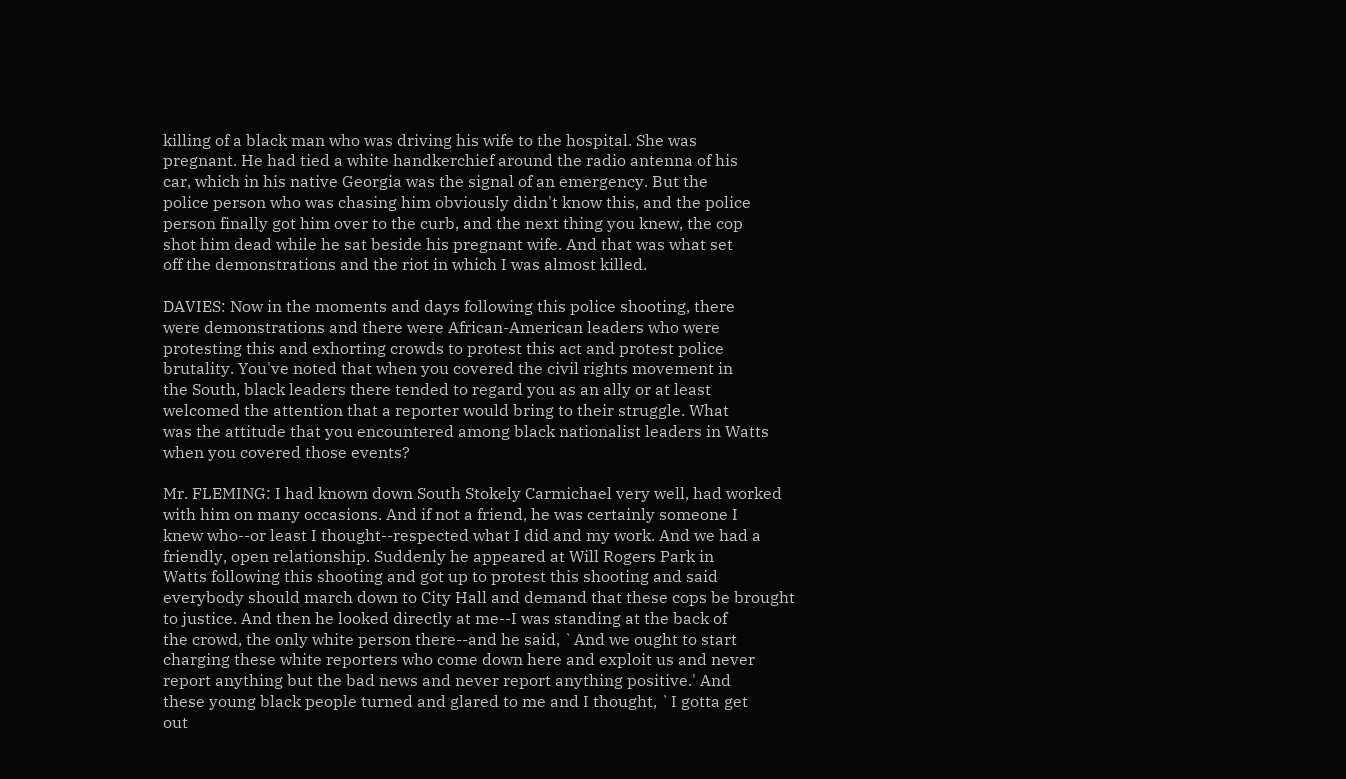killing of a black man who was driving his wife to the hospital. She was
pregnant. He had tied a white handkerchief around the radio antenna of his
car, which in his native Georgia was the signal of an emergency. But the
police person who was chasing him obviously didn't know this, and the police
person finally got him over to the curb, and the next thing you knew, the cop
shot him dead while he sat beside his pregnant wife. And that was what set
off the demonstrations and the riot in which I was almost killed.

DAVIES: Now in the moments and days following this police shooting, there
were demonstrations and there were African-American leaders who were
protesting this and exhorting crowds to protest this act and protest police
brutality. You've noted that when you covered the civil rights movement in
the South, black leaders there tended to regard you as an ally or at least
welcomed the attention that a reporter would bring to their struggle. What
was the attitude that you encountered among black nationalist leaders in Watts
when you covered those events?

Mr. FLEMING: I had known down South Stokely Carmichael very well, had worked
with him on many occasions. And if not a friend, he was certainly someone I
knew who--or least I thought--respected what I did and my work. And we had a
friendly, open relationship. Suddenly he appeared at Will Rogers Park in
Watts following this shooting and got up to protest this shooting and said
everybody should march down to City Hall and demand that these cops be brought
to justice. And then he looked directly at me--I was standing at the back of
the crowd, the only white person there--and he said, `And we ought to start
charging these white reporters who come down here and exploit us and never
report anything but the bad news and never report anything positive.' And
these young black people turned and glared to me and I thought, `I gotta get
out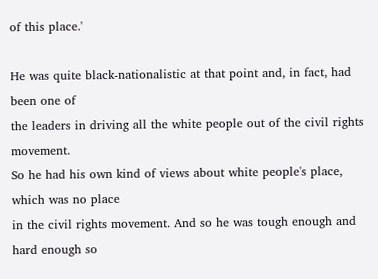of this place.'

He was quite black-nationalistic at that point and, in fact, had been one of
the leaders in driving all the white people out of the civil rights movement.
So he had his own kind of views about white people's place, which was no place
in the civil rights movement. And so he was tough enough and hard enough so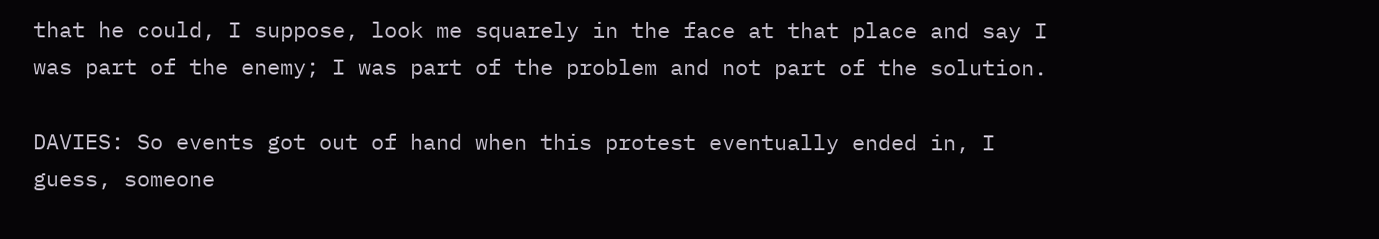that he could, I suppose, look me squarely in the face at that place and say I
was part of the enemy; I was part of the problem and not part of the solution.

DAVIES: So events got out of hand when this protest eventually ended in, I
guess, someone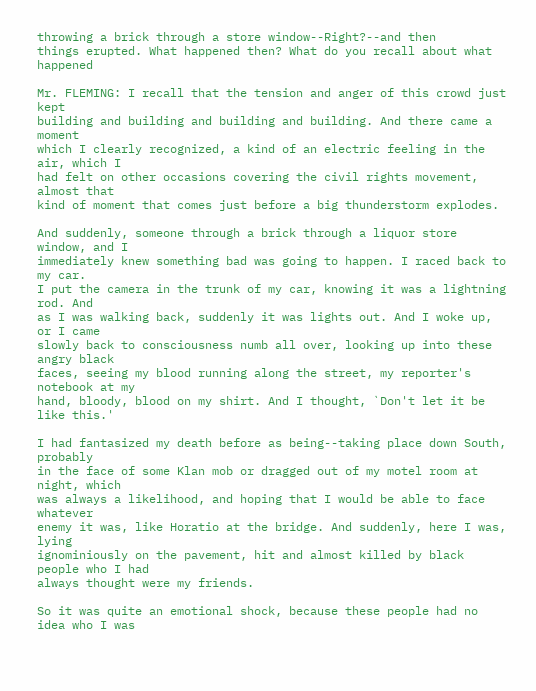throwing a brick through a store window--Right?--and then
things erupted. What happened then? What do you recall about what happened

Mr. FLEMING: I recall that the tension and anger of this crowd just kept
building and building and building and building. And there came a moment
which I clearly recognized, a kind of an electric feeling in the air, which I
had felt on other occasions covering the civil rights movement, almost that
kind of moment that comes just before a big thunderstorm explodes.

And suddenly, someone through a brick through a liquor store window, and I
immediately knew something bad was going to happen. I raced back to my car.
I put the camera in the trunk of my car, knowing it was a lightning rod. And
as I was walking back, suddenly it was lights out. And I woke up, or I came
slowly back to consciousness numb all over, looking up into these angry black
faces, seeing my blood running along the street, my reporter's notebook at my
hand, bloody, blood on my shirt. And I thought, `Don't let it be like this.'

I had fantasized my death before as being--taking place down South, probably
in the face of some Klan mob or dragged out of my motel room at night, which
was always a likelihood, and hoping that I would be able to face whatever
enemy it was, like Horatio at the bridge. And suddenly, here I was, lying
ignominiously on the pavement, hit and almost killed by black people who I had
always thought were my friends.

So it was quite an emotional shock, because these people had no idea who I was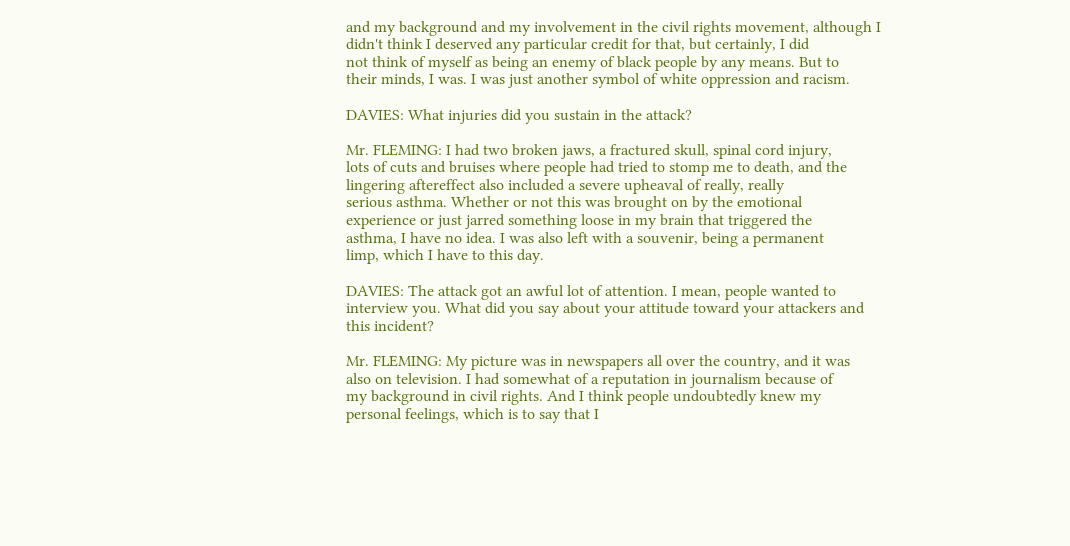and my background and my involvement in the civil rights movement, although I
didn't think I deserved any particular credit for that, but certainly, I did
not think of myself as being an enemy of black people by any means. But to
their minds, I was. I was just another symbol of white oppression and racism.

DAVIES: What injuries did you sustain in the attack?

Mr. FLEMING: I had two broken jaws, a fractured skull, spinal cord injury,
lots of cuts and bruises where people had tried to stomp me to death, and the
lingering aftereffect also included a severe upheaval of really, really
serious asthma. Whether or not this was brought on by the emotional
experience or just jarred something loose in my brain that triggered the
asthma, I have no idea. I was also left with a souvenir, being a permanent
limp, which I have to this day.

DAVIES: The attack got an awful lot of attention. I mean, people wanted to
interview you. What did you say about your attitude toward your attackers and
this incident?

Mr. FLEMING: My picture was in newspapers all over the country, and it was
also on television. I had somewhat of a reputation in journalism because of
my background in civil rights. And I think people undoubtedly knew my
personal feelings, which is to say that I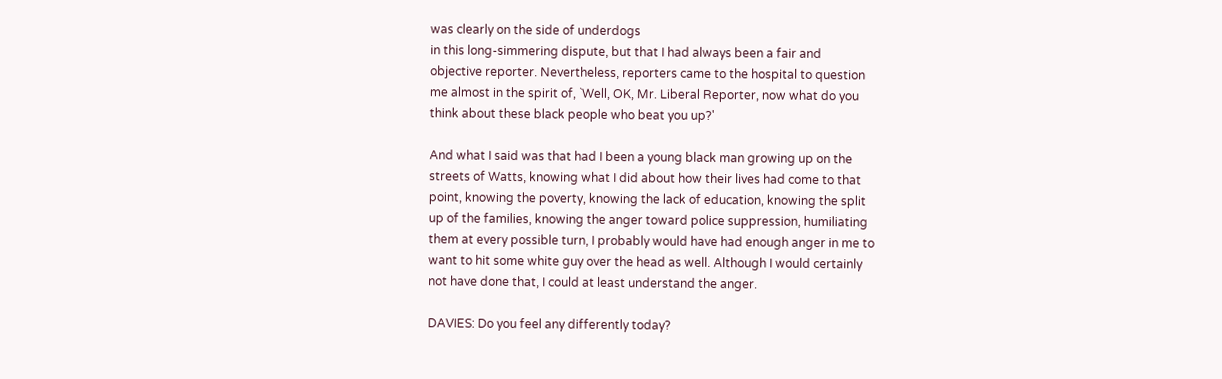was clearly on the side of underdogs
in this long-simmering dispute, but that I had always been a fair and
objective reporter. Nevertheless, reporters came to the hospital to question
me almost in the spirit of, `Well, OK, Mr. Liberal Reporter, now what do you
think about these black people who beat you up?'

And what I said was that had I been a young black man growing up on the
streets of Watts, knowing what I did about how their lives had come to that
point, knowing the poverty, knowing the lack of education, knowing the split
up of the families, knowing the anger toward police suppression, humiliating
them at every possible turn, I probably would have had enough anger in me to
want to hit some white guy over the head as well. Although I would certainly
not have done that, I could at least understand the anger.

DAVIES: Do you feel any differently today?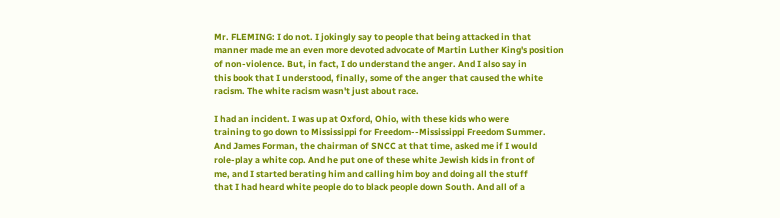Mr. FLEMING: I do not. I jokingly say to people that being attacked in that
manner made me an even more devoted advocate of Martin Luther King's position
of non-violence. But, in fact, I do understand the anger. And I also say in
this book that I understood, finally, some of the anger that caused the white
racism. The white racism wasn't just about race.

I had an incident. I was up at Oxford, Ohio, with these kids who were
training to go down to Mississippi for Freedom--Mississippi Freedom Summer.
And James Forman, the chairman of SNCC at that time, asked me if I would
role-play a white cop. And he put one of these white Jewish kids in front of
me, and I started berating him and calling him boy and doing all the stuff
that I had heard white people do to black people down South. And all of a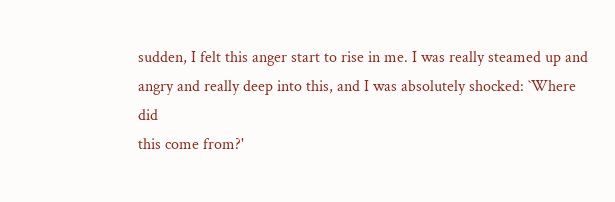sudden, I felt this anger start to rise in me. I was really steamed up and
angry and really deep into this, and I was absolutely shocked: `Where did
this come from?'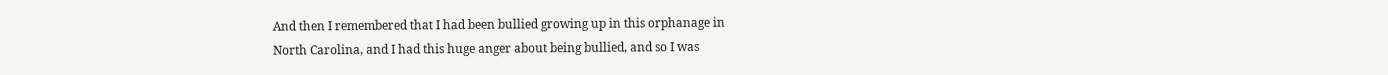And then I remembered that I had been bullied growing up in this orphanage in
North Carolina, and I had this huge anger about being bullied, and so I was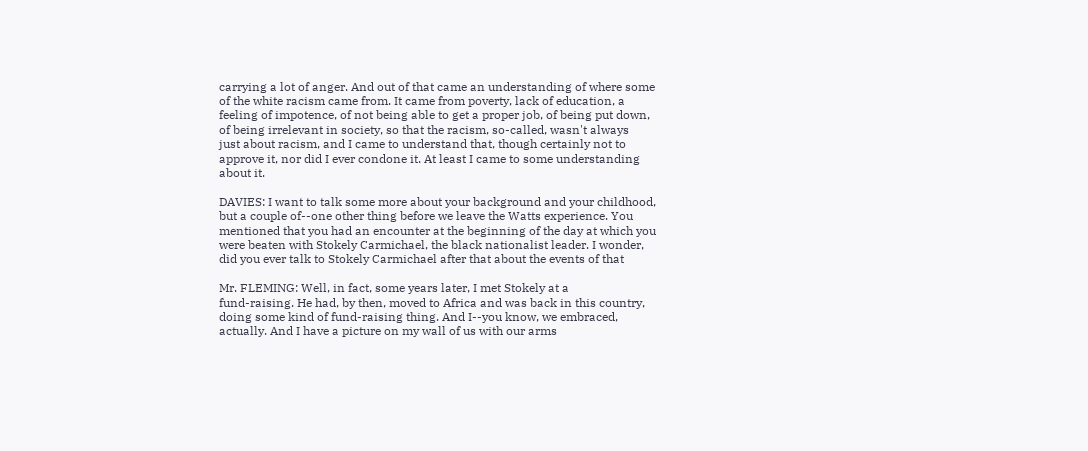carrying a lot of anger. And out of that came an understanding of where some
of the white racism came from. It came from poverty, lack of education, a
feeling of impotence, of not being able to get a proper job, of being put down,
of being irrelevant in society, so that the racism, so-called, wasn't always
just about racism, and I came to understand that, though certainly not to
approve it, nor did I ever condone it. At least I came to some understanding
about it.

DAVIES: I want to talk some more about your background and your childhood,
but a couple of--one other thing before we leave the Watts experience. You
mentioned that you had an encounter at the beginning of the day at which you
were beaten with Stokely Carmichael, the black nationalist leader. I wonder,
did you ever talk to Stokely Carmichael after that about the events of that

Mr. FLEMING: Well, in fact, some years later, I met Stokely at a
fund-raising. He had, by then, moved to Africa and was back in this country,
doing some kind of fund-raising thing. And I--you know, we embraced,
actually. And I have a picture on my wall of us with our arms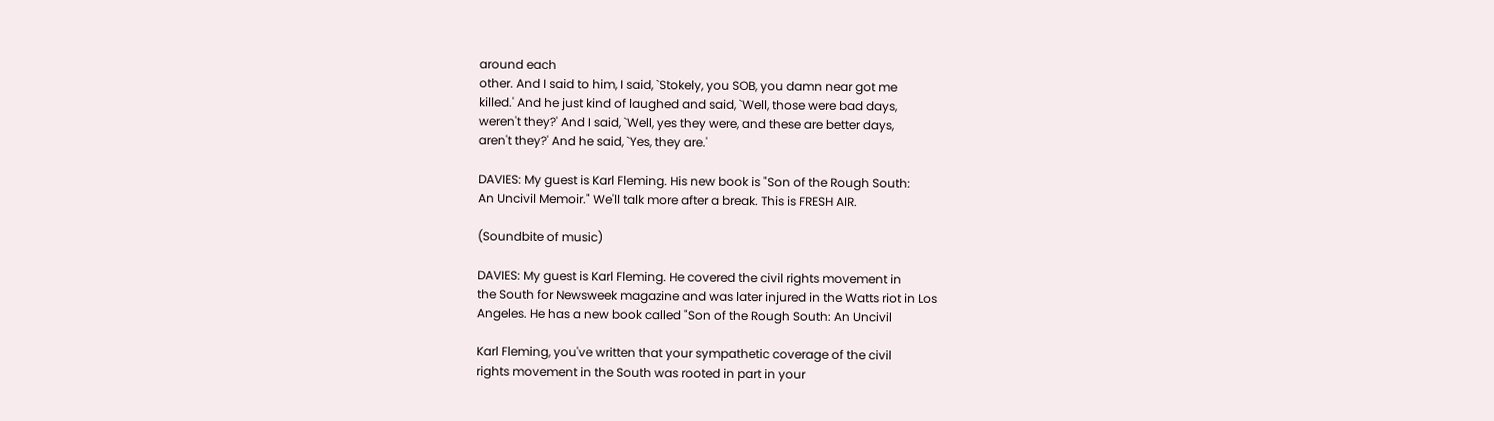around each
other. And I said to him, I said, `Stokely, you SOB, you damn near got me
killed.' And he just kind of laughed and said, `Well, those were bad days,
weren't they?' And I said, `Well, yes they were, and these are better days,
aren't they?' And he said, `Yes, they are.'

DAVIES: My guest is Karl Fleming. His new book is "Son of the Rough South:
An Uncivil Memoir." We'll talk more after a break. This is FRESH AIR.

(Soundbite of music)

DAVIES: My guest is Karl Fleming. He covered the civil rights movement in
the South for Newsweek magazine and was later injured in the Watts riot in Los
Angeles. He has a new book called "Son of the Rough South: An Uncivil

Karl Fleming, you've written that your sympathetic coverage of the civil
rights movement in the South was rooted in part in your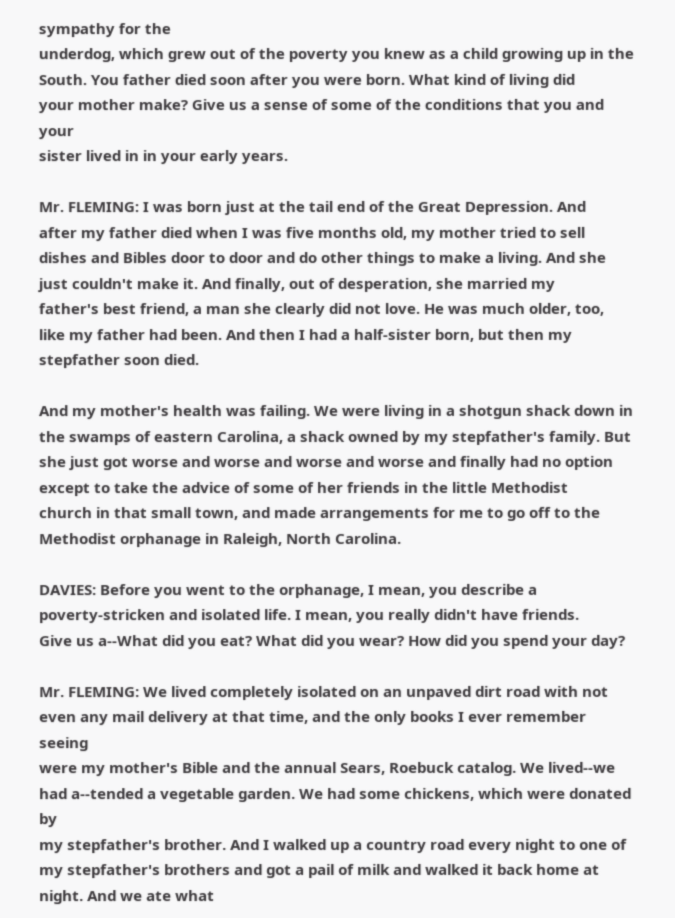sympathy for the
underdog, which grew out of the poverty you knew as a child growing up in the
South. You father died soon after you were born. What kind of living did
your mother make? Give us a sense of some of the conditions that you and your
sister lived in in your early years.

Mr. FLEMING: I was born just at the tail end of the Great Depression. And
after my father died when I was five months old, my mother tried to sell
dishes and Bibles door to door and do other things to make a living. And she
just couldn't make it. And finally, out of desperation, she married my
father's best friend, a man she clearly did not love. He was much older, too,
like my father had been. And then I had a half-sister born, but then my
stepfather soon died.

And my mother's health was failing. We were living in a shotgun shack down in
the swamps of eastern Carolina, a shack owned by my stepfather's family. But
she just got worse and worse and worse and worse and finally had no option
except to take the advice of some of her friends in the little Methodist
church in that small town, and made arrangements for me to go off to the
Methodist orphanage in Raleigh, North Carolina.

DAVIES: Before you went to the orphanage, I mean, you describe a
poverty-stricken and isolated life. I mean, you really didn't have friends.
Give us a--What did you eat? What did you wear? How did you spend your day?

Mr. FLEMING: We lived completely isolated on an unpaved dirt road with not
even any mail delivery at that time, and the only books I ever remember seeing
were my mother's Bible and the annual Sears, Roebuck catalog. We lived--we
had a--tended a vegetable garden. We had some chickens, which were donated by
my stepfather's brother. And I walked up a country road every night to one of
my stepfather's brothers and got a pail of milk and walked it back home at
night. And we ate what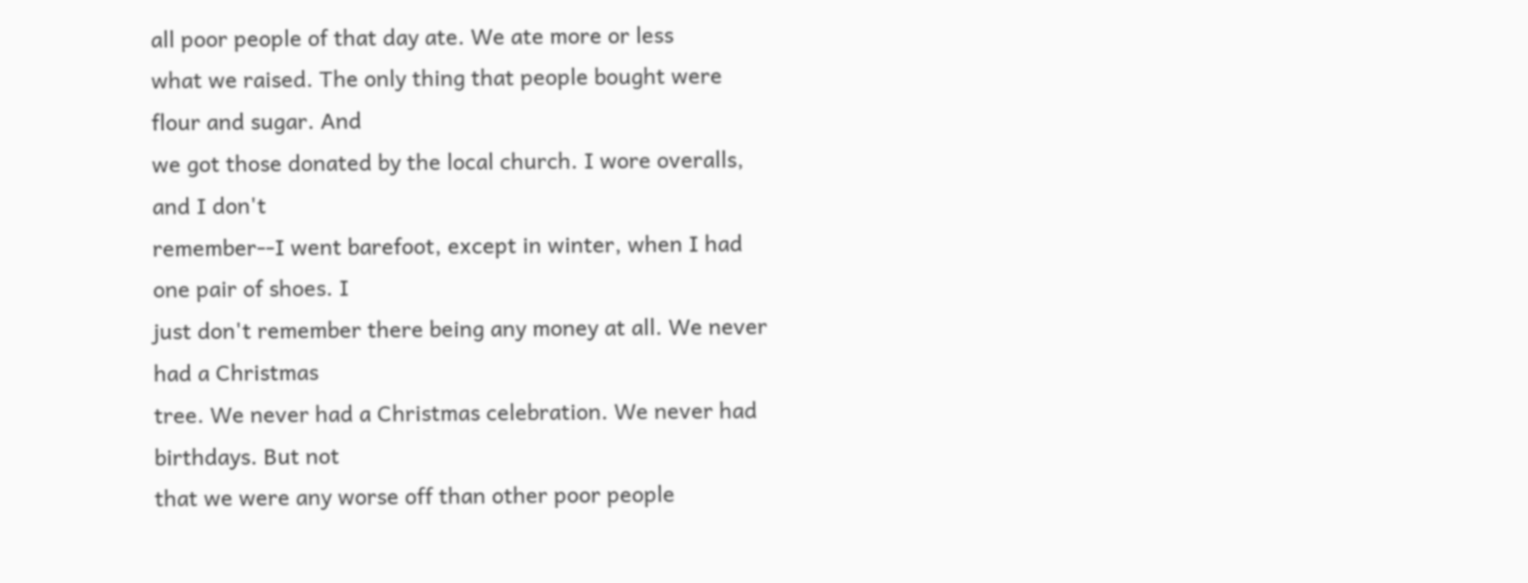all poor people of that day ate. We ate more or less
what we raised. The only thing that people bought were flour and sugar. And
we got those donated by the local church. I wore overalls, and I don't
remember--I went barefoot, except in winter, when I had one pair of shoes. I
just don't remember there being any money at all. We never had a Christmas
tree. We never had a Christmas celebration. We never had birthdays. But not
that we were any worse off than other poor people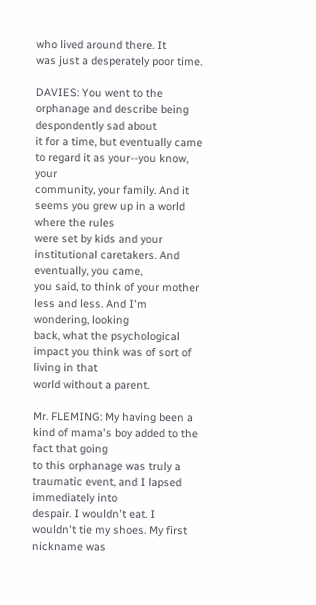who lived around there. It
was just a desperately poor time.

DAVIES: You went to the orphanage and describe being despondently sad about
it for a time, but eventually came to regard it as your--you know, your
community, your family. And it seems you grew up in a world where the rules
were set by kids and your institutional caretakers. And eventually, you came,
you said, to think of your mother less and less. And I'm wondering, looking
back, what the psychological impact you think was of sort of living in that
world without a parent.

Mr. FLEMING: My having been a kind of mama's boy added to the fact that going
to this orphanage was truly a traumatic event, and I lapsed immediately into
despair. I wouldn't eat. I wouldn't tie my shoes. My first nickname was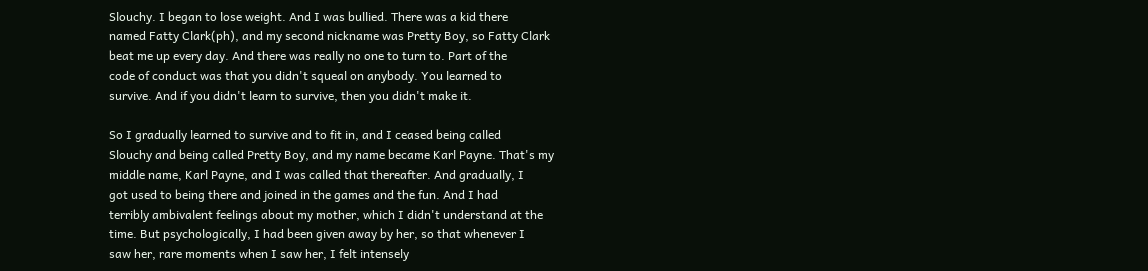Slouchy. I began to lose weight. And I was bullied. There was a kid there
named Fatty Clark(ph), and my second nickname was Pretty Boy, so Fatty Clark
beat me up every day. And there was really no one to turn to. Part of the
code of conduct was that you didn't squeal on anybody. You learned to
survive. And if you didn't learn to survive, then you didn't make it.

So I gradually learned to survive and to fit in, and I ceased being called
Slouchy and being called Pretty Boy, and my name became Karl Payne. That's my
middle name, Karl Payne, and I was called that thereafter. And gradually, I
got used to being there and joined in the games and the fun. And I had
terribly ambivalent feelings about my mother, which I didn't understand at the
time. But psychologically, I had been given away by her, so that whenever I
saw her, rare moments when I saw her, I felt intensely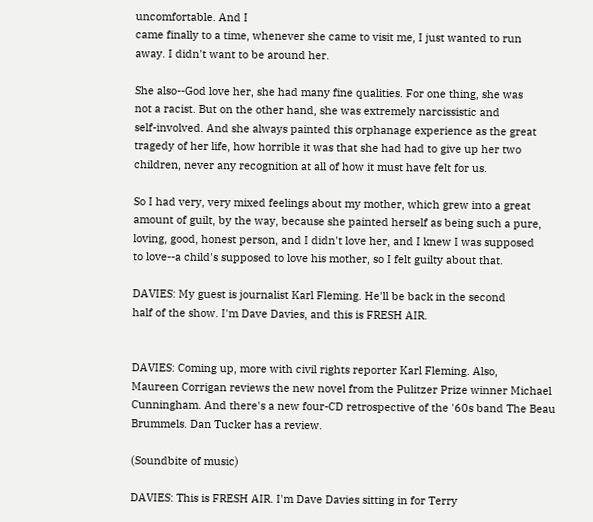uncomfortable. And I
came finally to a time, whenever she came to visit me, I just wanted to run
away. I didn't want to be around her.

She also--God love her, she had many fine qualities. For one thing, she was
not a racist. But on the other hand, she was extremely narcissistic and
self-involved. And she always painted this orphanage experience as the great
tragedy of her life, how horrible it was that she had had to give up her two
children, never any recognition at all of how it must have felt for us.

So I had very, very mixed feelings about my mother, which grew into a great
amount of guilt, by the way, because she painted herself as being such a pure,
loving, good, honest person, and I didn't love her, and I knew I was supposed
to love--a child's supposed to love his mother, so I felt guilty about that.

DAVIES: My guest is journalist Karl Fleming. He'll be back in the second
half of the show. I'm Dave Davies, and this is FRESH AIR.


DAVIES: Coming up, more with civil rights reporter Karl Fleming. Also,
Maureen Corrigan reviews the new novel from the Pulitzer Prize winner Michael
Cunningham. And there's a new four-CD retrospective of the '60s band The Beau
Brummels. Dan Tucker has a review.

(Soundbite of music)

DAVIES: This is FRESH AIR. I'm Dave Davies sitting in for Terry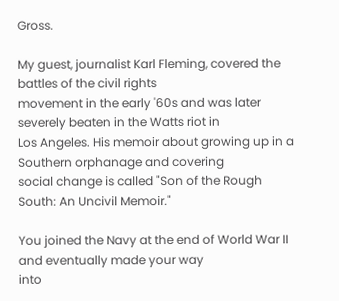Gross.

My guest, journalist Karl Fleming, covered the battles of the civil rights
movement in the early '60s and was later severely beaten in the Watts riot in
Los Angeles. His memoir about growing up in a Southern orphanage and covering
social change is called "Son of the Rough South: An Uncivil Memoir."

You joined the Navy at the end of World War II and eventually made your way
into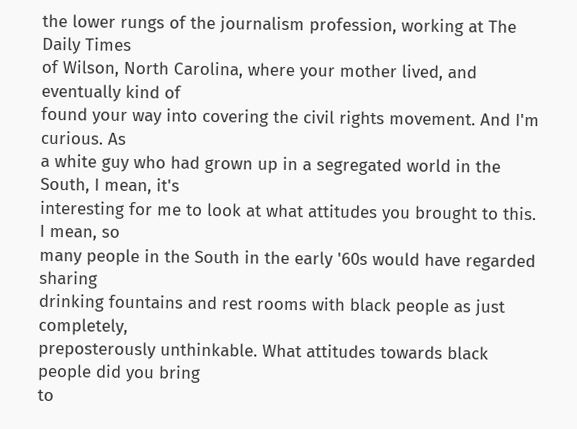the lower rungs of the journalism profession, working at The Daily Times
of Wilson, North Carolina, where your mother lived, and eventually kind of
found your way into covering the civil rights movement. And I'm curious. As
a white guy who had grown up in a segregated world in the South, I mean, it's
interesting for me to look at what attitudes you brought to this. I mean, so
many people in the South in the early '60s would have regarded sharing
drinking fountains and rest rooms with black people as just completely,
preposterously unthinkable. What attitudes towards black people did you bring
to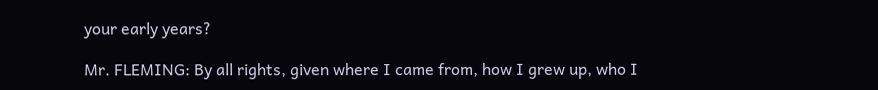your early years?

Mr. FLEMING: By all rights, given where I came from, how I grew up, who I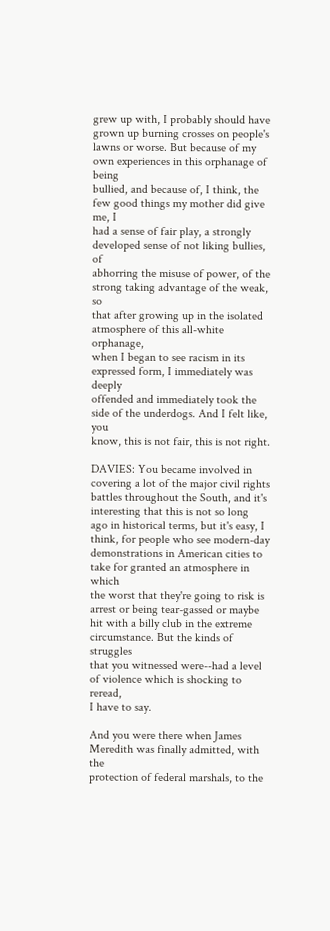grew up with, I probably should have grown up burning crosses on people's
lawns or worse. But because of my own experiences in this orphanage of being
bullied, and because of, I think, the few good things my mother did give me, I
had a sense of fair play, a strongly developed sense of not liking bullies, of
abhorring the misuse of power, of the strong taking advantage of the weak, so
that after growing up in the isolated atmosphere of this all-white orphanage,
when I began to see racism in its expressed form, I immediately was deeply
offended and immediately took the side of the underdogs. And I felt like, you
know, this is not fair, this is not right.

DAVIES: You became involved in covering a lot of the major civil rights
battles throughout the South, and it's interesting that this is not so long
ago in historical terms, but it's easy, I think, for people who see modern-day
demonstrations in American cities to take for granted an atmosphere in which
the worst that they're going to risk is arrest or being tear-gassed or maybe
hit with a billy club in the extreme circumstance. But the kinds of struggles
that you witnessed were--had a level of violence which is shocking to reread,
I have to say.

And you were there when James Meredith was finally admitted, with the
protection of federal marshals, to the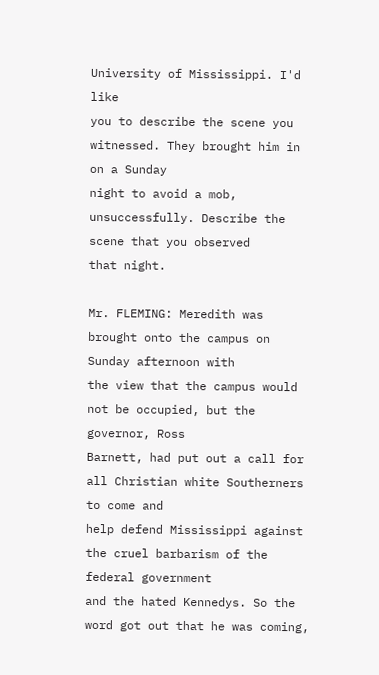University of Mississippi. I'd like
you to describe the scene you witnessed. They brought him in on a Sunday
night to avoid a mob, unsuccessfully. Describe the scene that you observed
that night.

Mr. FLEMING: Meredith was brought onto the campus on Sunday afternoon with
the view that the campus would not be occupied, but the governor, Ross
Barnett, had put out a call for all Christian white Southerners to come and
help defend Mississippi against the cruel barbarism of the federal government
and the hated Kennedys. So the word got out that he was coming,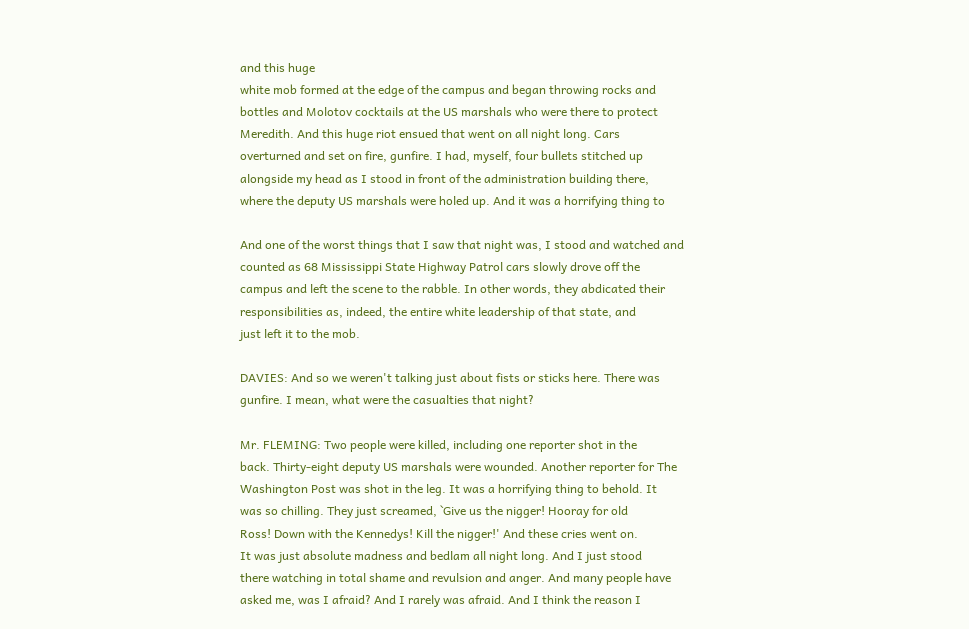and this huge
white mob formed at the edge of the campus and began throwing rocks and
bottles and Molotov cocktails at the US marshals who were there to protect
Meredith. And this huge riot ensued that went on all night long. Cars
overturned and set on fire, gunfire. I had, myself, four bullets stitched up
alongside my head as I stood in front of the administration building there,
where the deputy US marshals were holed up. And it was a horrifying thing to

And one of the worst things that I saw that night was, I stood and watched and
counted as 68 Mississippi State Highway Patrol cars slowly drove off the
campus and left the scene to the rabble. In other words, they abdicated their
responsibilities as, indeed, the entire white leadership of that state, and
just left it to the mob.

DAVIES: And so we weren't talking just about fists or sticks here. There was
gunfire. I mean, what were the casualties that night?

Mr. FLEMING: Two people were killed, including one reporter shot in the
back. Thirty-eight deputy US marshals were wounded. Another reporter for The
Washington Post was shot in the leg. It was a horrifying thing to behold. It
was so chilling. They just screamed, `Give us the nigger! Hooray for old
Ross! Down with the Kennedys! Kill the nigger!' And these cries went on.
It was just absolute madness and bedlam all night long. And I just stood
there watching in total shame and revulsion and anger. And many people have
asked me, was I afraid? And I rarely was afraid. And I think the reason I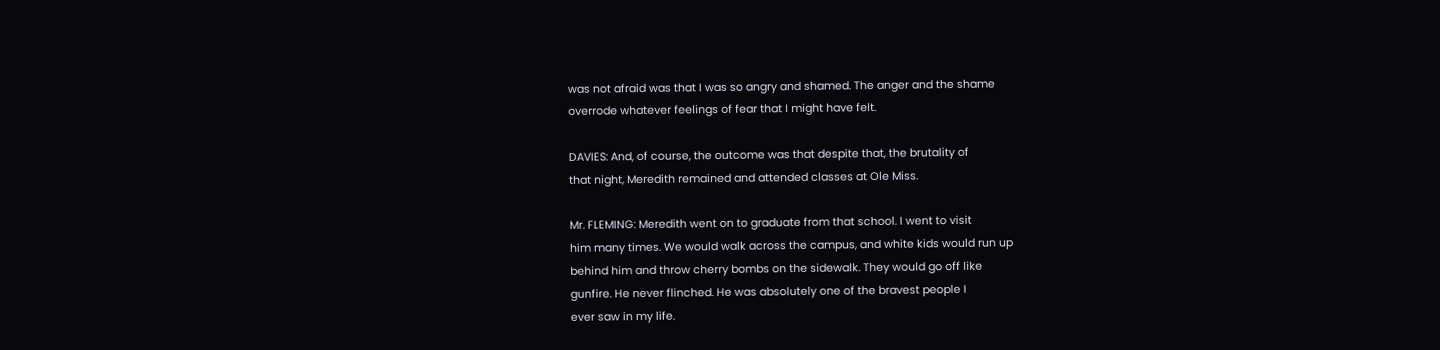was not afraid was that I was so angry and shamed. The anger and the shame
overrode whatever feelings of fear that I might have felt.

DAVIES: And, of course, the outcome was that despite that, the brutality of
that night, Meredith remained and attended classes at Ole Miss.

Mr. FLEMING: Meredith went on to graduate from that school. I went to visit
him many times. We would walk across the campus, and white kids would run up
behind him and throw cherry bombs on the sidewalk. They would go off like
gunfire. He never flinched. He was absolutely one of the bravest people I
ever saw in my life.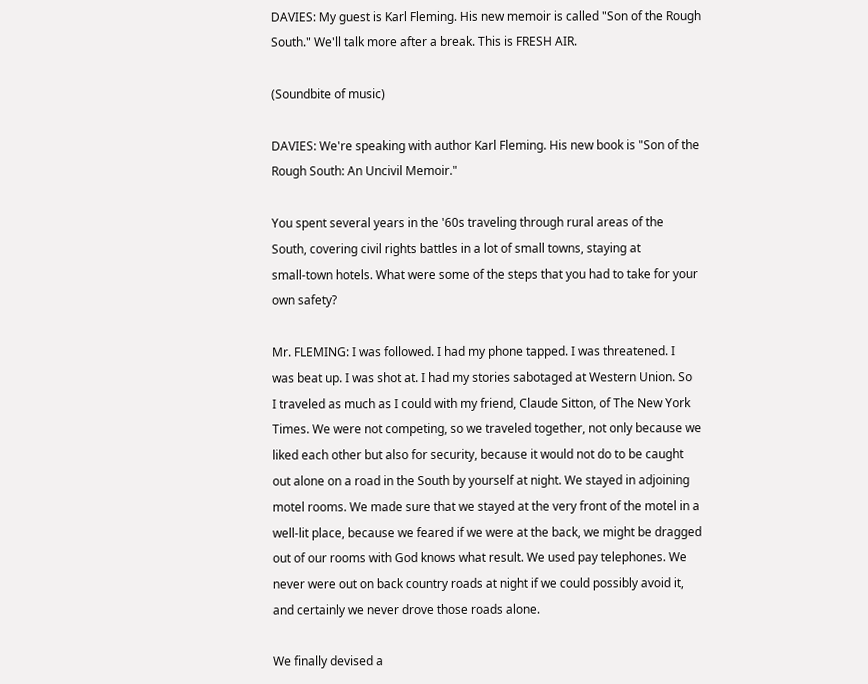DAVIES: My guest is Karl Fleming. His new memoir is called "Son of the Rough
South." We'll talk more after a break. This is FRESH AIR.

(Soundbite of music)

DAVIES: We're speaking with author Karl Fleming. His new book is "Son of the
Rough South: An Uncivil Memoir."

You spent several years in the '60s traveling through rural areas of the
South, covering civil rights battles in a lot of small towns, staying at
small-town hotels. What were some of the steps that you had to take for your
own safety?

Mr. FLEMING: I was followed. I had my phone tapped. I was threatened. I
was beat up. I was shot at. I had my stories sabotaged at Western Union. So
I traveled as much as I could with my friend, Claude Sitton, of The New York
Times. We were not competing, so we traveled together, not only because we
liked each other but also for security, because it would not do to be caught
out alone on a road in the South by yourself at night. We stayed in adjoining
motel rooms. We made sure that we stayed at the very front of the motel in a
well-lit place, because we feared if we were at the back, we might be dragged
out of our rooms with God knows what result. We used pay telephones. We
never were out on back country roads at night if we could possibly avoid it,
and certainly we never drove those roads alone.

We finally devised a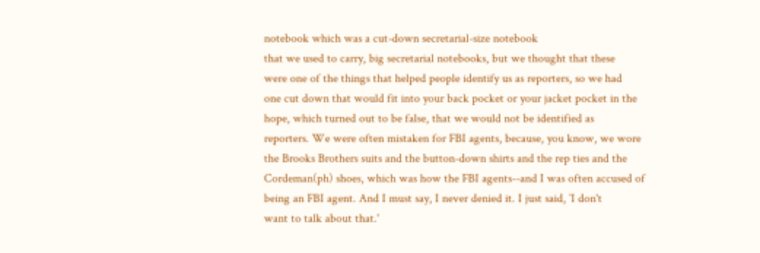notebook which was a cut-down secretarial-size notebook
that we used to carry, big secretarial notebooks, but we thought that these
were one of the things that helped people identify us as reporters, so we had
one cut down that would fit into your back pocket or your jacket pocket in the
hope, which turned out to be false, that we would not be identified as
reporters. We were often mistaken for FBI agents, because, you know, we wore
the Brooks Brothers suits and the button-down shirts and the rep ties and the
Cordeman(ph) shoes, which was how the FBI agents--and I was often accused of
being an FBI agent. And I must say, I never denied it. I just said, `I don't
want to talk about that.'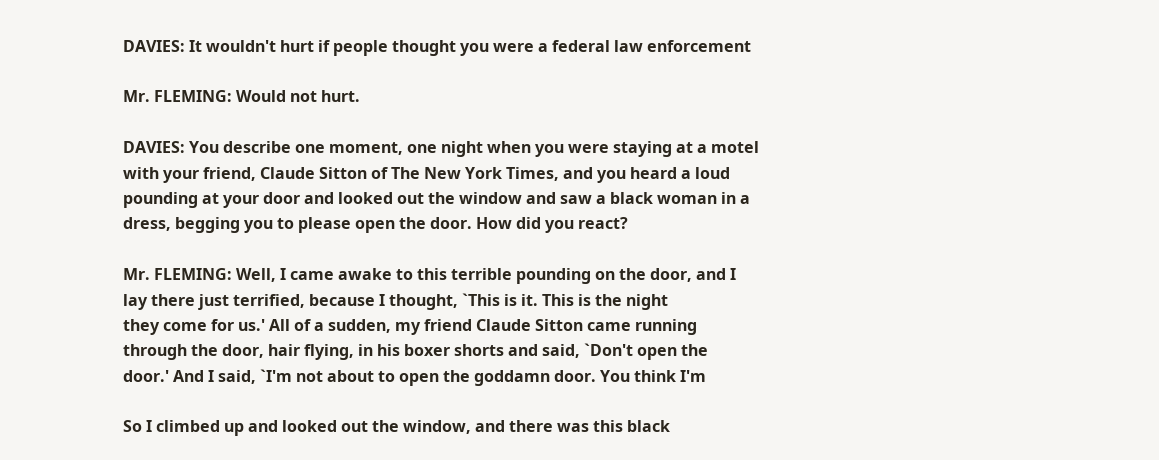DAVIES: It wouldn't hurt if people thought you were a federal law enforcement

Mr. FLEMING: Would not hurt.

DAVIES: You describe one moment, one night when you were staying at a motel
with your friend, Claude Sitton of The New York Times, and you heard a loud
pounding at your door and looked out the window and saw a black woman in a
dress, begging you to please open the door. How did you react?

Mr. FLEMING: Well, I came awake to this terrible pounding on the door, and I
lay there just terrified, because I thought, `This is it. This is the night
they come for us.' All of a sudden, my friend Claude Sitton came running
through the door, hair flying, in his boxer shorts and said, `Don't open the
door.' And I said, `I'm not about to open the goddamn door. You think I'm

So I climbed up and looked out the window, and there was this black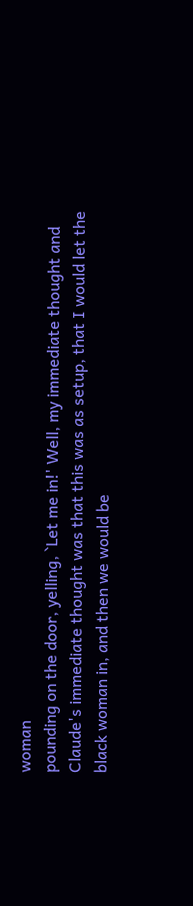woman
pounding on the door, yelling, `Let me in!' Well, my immediate thought and
Claude's immediate thought was that this was as setup, that I would let the
black woman in, and then we would be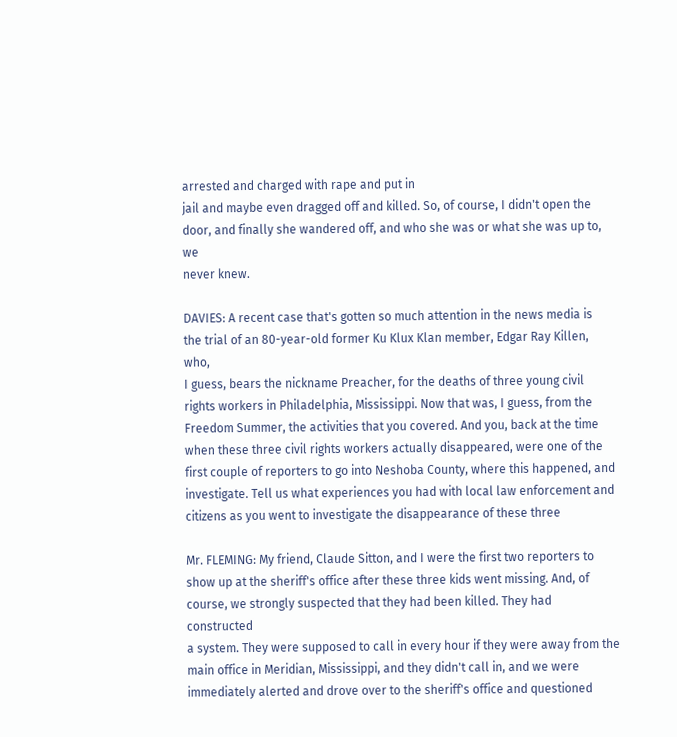arrested and charged with rape and put in
jail and maybe even dragged off and killed. So, of course, I didn't open the
door, and finally she wandered off, and who she was or what she was up to, we
never knew.

DAVIES: A recent case that's gotten so much attention in the news media is
the trial of an 80-year-old former Ku Klux Klan member, Edgar Ray Killen, who,
I guess, bears the nickname Preacher, for the deaths of three young civil
rights workers in Philadelphia, Mississippi. Now that was, I guess, from the
Freedom Summer, the activities that you covered. And you, back at the time
when these three civil rights workers actually disappeared, were one of the
first couple of reporters to go into Neshoba County, where this happened, and
investigate. Tell us what experiences you had with local law enforcement and
citizens as you went to investigate the disappearance of these three

Mr. FLEMING: My friend, Claude Sitton, and I were the first two reporters to
show up at the sheriff's office after these three kids went missing. And, of
course, we strongly suspected that they had been killed. They had constructed
a system. They were supposed to call in every hour if they were away from the
main office in Meridian, Mississippi, and they didn't call in, and we were
immediately alerted and drove over to the sheriff's office and questioned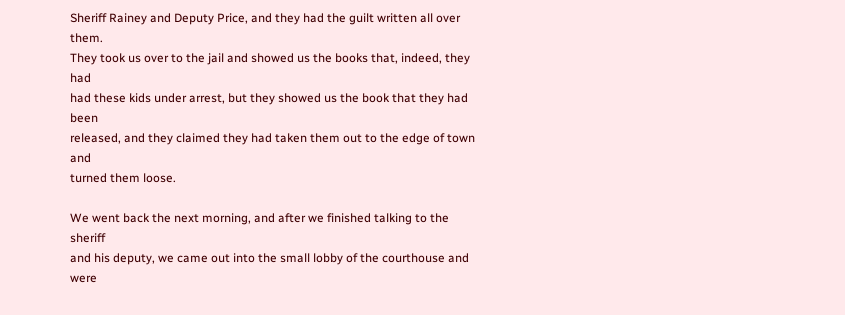Sheriff Rainey and Deputy Price, and they had the guilt written all over them.
They took us over to the jail and showed us the books that, indeed, they had
had these kids under arrest, but they showed us the book that they had been
released, and they claimed they had taken them out to the edge of town and
turned them loose.

We went back the next morning, and after we finished talking to the sheriff
and his deputy, we came out into the small lobby of the courthouse and were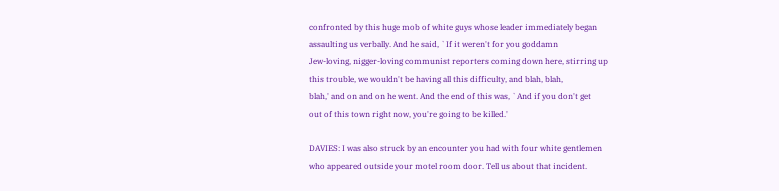confronted by this huge mob of white guys whose leader immediately began
assaulting us verbally. And he said, `If it weren't for you goddamn
Jew-loving, nigger-loving communist reporters coming down here, stirring up
this trouble, we wouldn't be having all this difficulty, and blah, blah,
blah,' and on and on he went. And the end of this was, `And if you don't get
out of this town right now, you're going to be killed.'

DAVIES: I was also struck by an encounter you had with four white gentlemen
who appeared outside your motel room door. Tell us about that incident.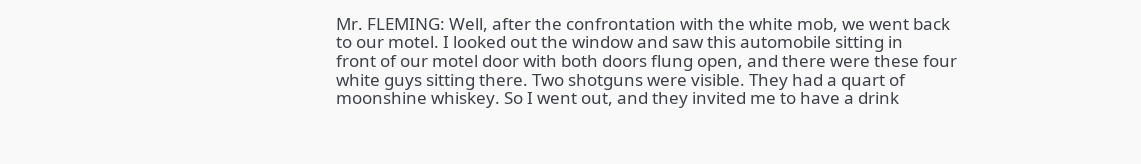Mr. FLEMING: Well, after the confrontation with the white mob, we went back
to our motel. I looked out the window and saw this automobile sitting in
front of our motel door with both doors flung open, and there were these four
white guys sitting there. Two shotguns were visible. They had a quart of
moonshine whiskey. So I went out, and they invited me to have a drink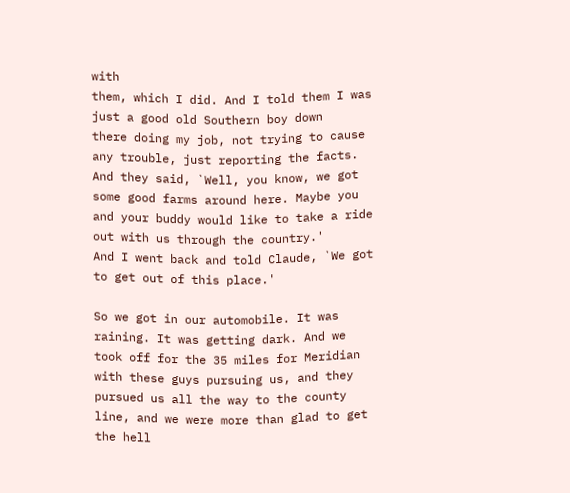with
them, which I did. And I told them I was just a good old Southern boy down
there doing my job, not trying to cause any trouble, just reporting the facts.
And they said, `Well, you know, we got some good farms around here. Maybe you
and your buddy would like to take a ride out with us through the country.'
And I went back and told Claude, `We got to get out of this place.'

So we got in our automobile. It was raining. It was getting dark. And we
took off for the 35 miles for Meridian with these guys pursuing us, and they
pursued us all the way to the county line, and we were more than glad to get
the hell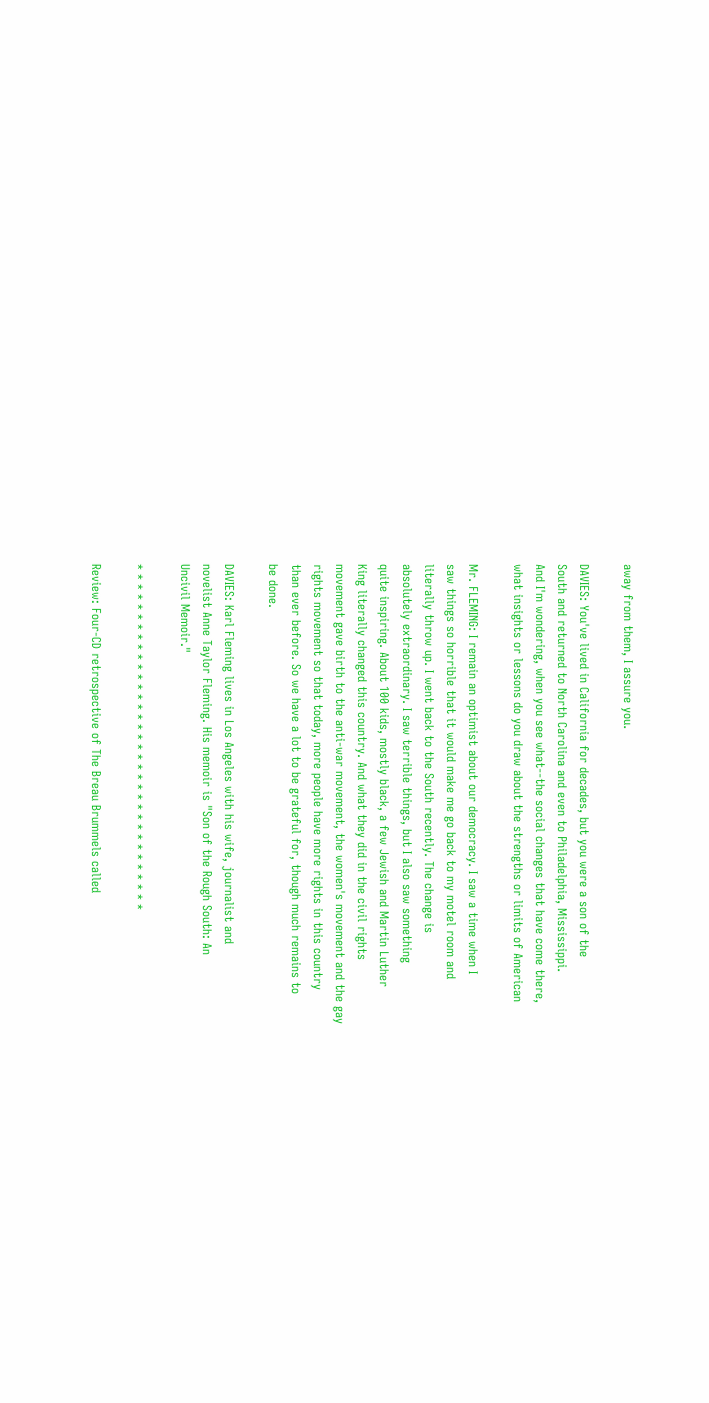away from them, I assure you.

DAVIES: You've lived in California for decades, but you were a son of the
South and returned to North Carolina and even to Philadelphia, Mississippi.
And I'm wondering, when you see what--the social changes that have come there,
what insights or lessons do you draw about the strengths or limits of American

Mr. FLEMING: I remain an optimist about our democracy. I saw a time when I
saw things so horrible that it would make me go back to my motel room and
literally throw up. I went back to the South recently. The change is
absolutely extraordinary. I saw terrible things, but I also saw something
quite inspiring. About 100 kids, mostly black, a few Jewish and Martin Luther
King literally changed this country. And what they did in the civil rights
movement gave birth to the anti-war movement, the women's movement and the gay
rights movement so that today, more people have more rights in this country
than ever before. So we have a lot to be grateful for, though much remains to
be done.

DAVIES: Karl Fleming lives in Los Angeles with his wife, journalist and
novelist Anne Taylor Fleming. His memoir is "Son of the Rough South: An
Uncivil Memoir."

* * * * * * * * * * * * * * * * * * * * * * * * * * * * * * * * * * *

Review: Four-CD retrospective of The Breau Brummels called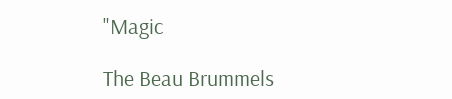"Magic

The Beau Brummels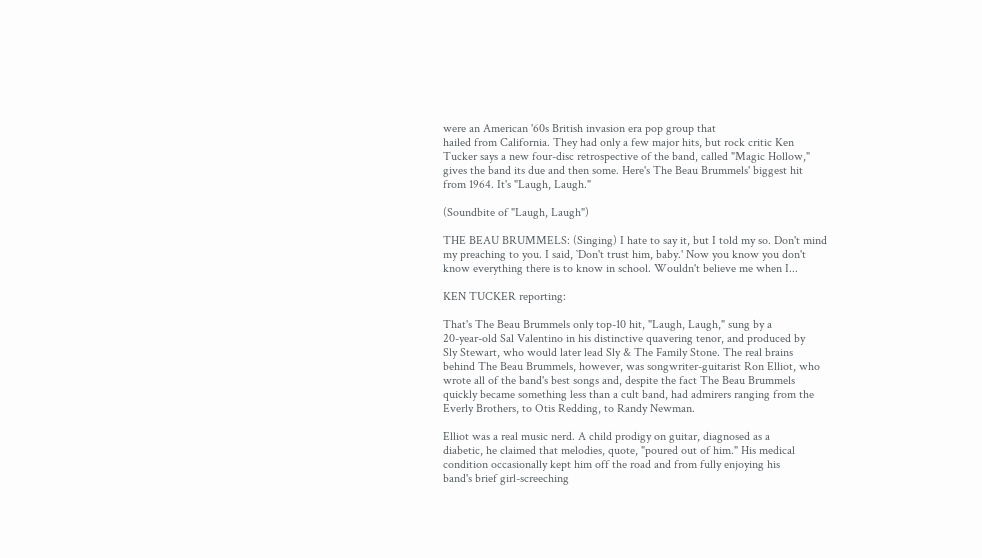were an American '60s British invasion era pop group that
hailed from California. They had only a few major hits, but rock critic Ken
Tucker says a new four-disc retrospective of the band, called "Magic Hollow,"
gives the band its due and then some. Here's The Beau Brummels' biggest hit
from 1964. It's "Laugh, Laugh."

(Soundbite of "Laugh, Laugh")

THE BEAU BRUMMELS: (Singing) I hate to say it, but I told my so. Don't mind
my preaching to you. I said, `Don't trust him, baby.' Now you know you don't
know everything there is to know in school. Wouldn't believe me when I...

KEN TUCKER reporting:

That's The Beau Brummels only top-10 hit, "Laugh, Laugh," sung by a
20-year-old Sal Valentino in his distinctive quavering tenor, and produced by
Sly Stewart, who would later lead Sly & The Family Stone. The real brains
behind The Beau Brummels, however, was songwriter-guitarist Ron Elliot, who
wrote all of the band's best songs and, despite the fact The Beau Brummels
quickly became something less than a cult band, had admirers ranging from the
Everly Brothers, to Otis Redding, to Randy Newman.

Elliot was a real music nerd. A child prodigy on guitar, diagnosed as a
diabetic, he claimed that melodies, quote, "poured out of him." His medical
condition occasionally kept him off the road and from fully enjoying his
band's brief girl-screeching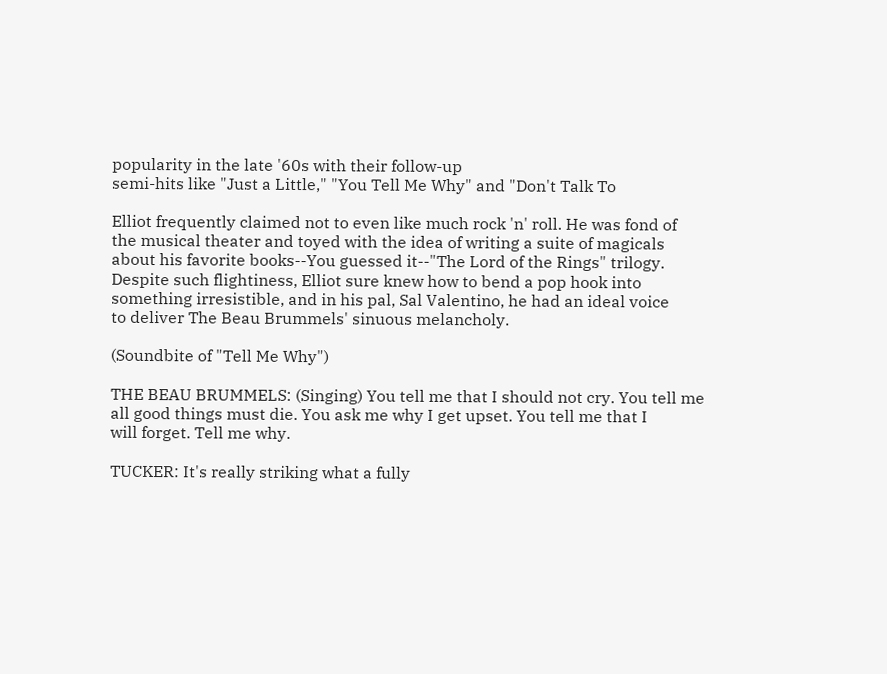popularity in the late '60s with their follow-up
semi-hits like "Just a Little," "You Tell Me Why" and "Don't Talk To

Elliot frequently claimed not to even like much rock 'n' roll. He was fond of
the musical theater and toyed with the idea of writing a suite of magicals
about his favorite books--You guessed it--"The Lord of the Rings" trilogy.
Despite such flightiness, Elliot sure knew how to bend a pop hook into
something irresistible, and in his pal, Sal Valentino, he had an ideal voice
to deliver The Beau Brummels' sinuous melancholy.

(Soundbite of "Tell Me Why")

THE BEAU BRUMMELS: (Singing) You tell me that I should not cry. You tell me
all good things must die. You ask me why I get upset. You tell me that I
will forget. Tell me why.

TUCKER: It's really striking what a fully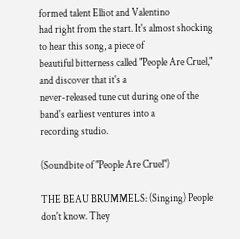formed talent Elliot and Valentino
had right from the start. It's almost shocking to hear this song, a piece of
beautiful bitterness called "People Are Cruel," and discover that it's a
never-released tune cut during one of the band's earliest ventures into a
recording studio.

(Soundbite of "People Are Cruel")

THE BEAU BRUMMELS: (Singing) People don't know. They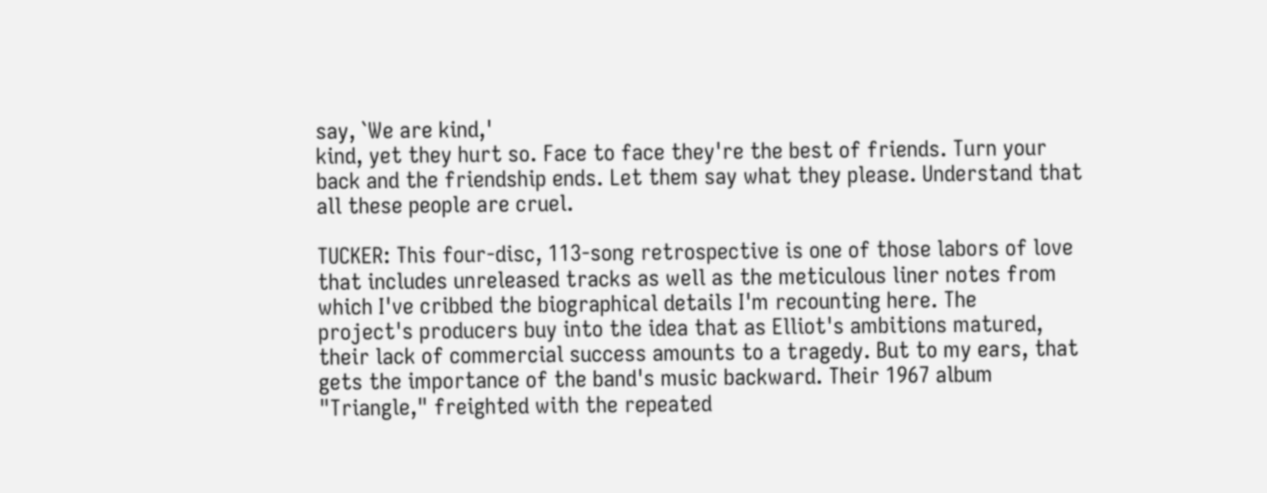say, `We are kind,'
kind, yet they hurt so. Face to face they're the best of friends. Turn your
back and the friendship ends. Let them say what they please. Understand that
all these people are cruel.

TUCKER: This four-disc, 113-song retrospective is one of those labors of love
that includes unreleased tracks as well as the meticulous liner notes from
which I've cribbed the biographical details I'm recounting here. The
project's producers buy into the idea that as Elliot's ambitions matured,
their lack of commercial success amounts to a tragedy. But to my ears, that
gets the importance of the band's music backward. Their 1967 album
"Triangle," freighted with the repeated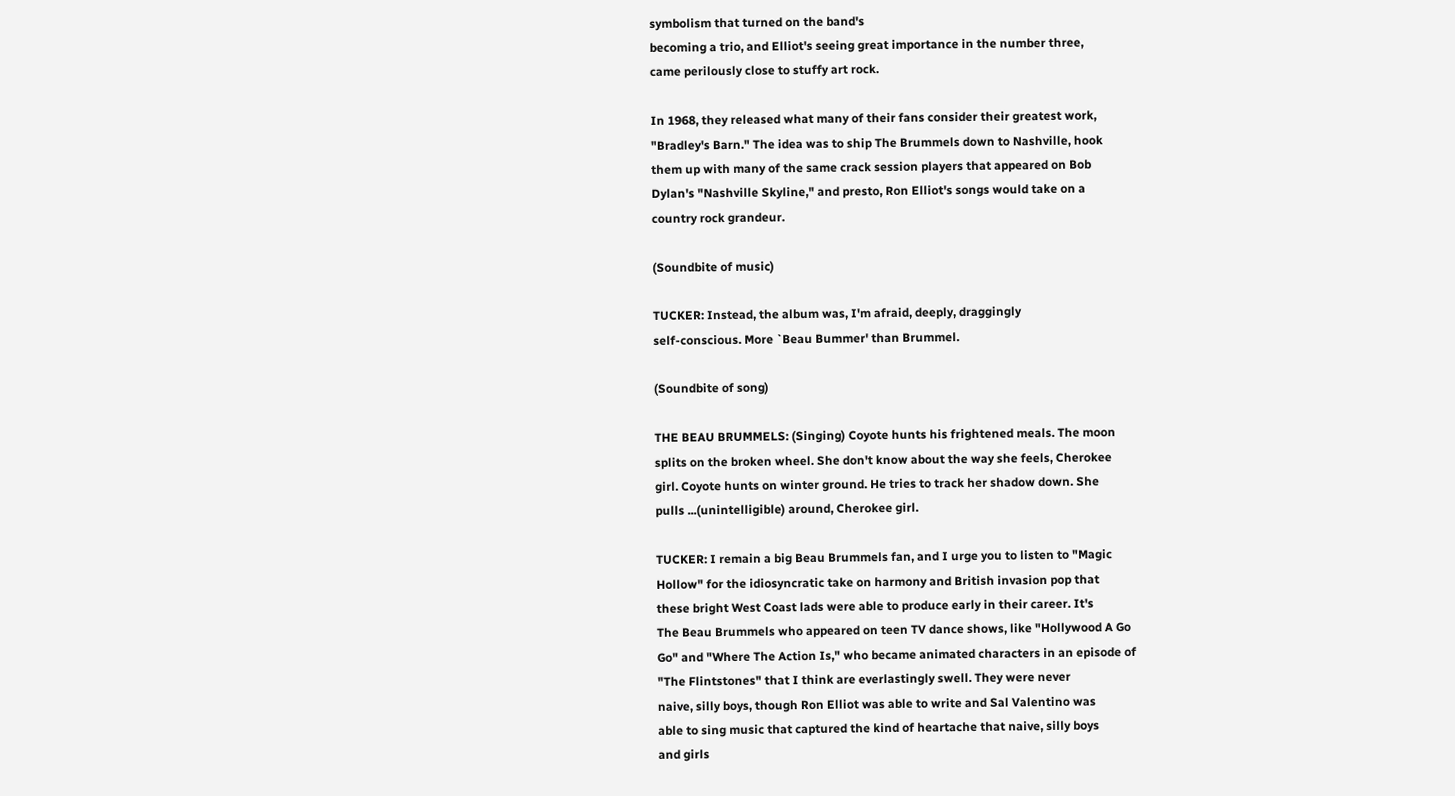symbolism that turned on the band's
becoming a trio, and Elliot's seeing great importance in the number three,
came perilously close to stuffy art rock.

In 1968, they released what many of their fans consider their greatest work,
"Bradley's Barn." The idea was to ship The Brummels down to Nashville, hook
them up with many of the same crack session players that appeared on Bob
Dylan's "Nashville Skyline," and presto, Ron Elliot's songs would take on a
country rock grandeur.

(Soundbite of music)

TUCKER: Instead, the album was, I'm afraid, deeply, draggingly
self-conscious. More `Beau Bummer' than Brummel.

(Soundbite of song)

THE BEAU BRUMMELS: (Singing) Coyote hunts his frightened meals. The moon
splits on the broken wheel. She don't know about the way she feels, Cherokee
girl. Coyote hunts on winter ground. He tries to track her shadow down. She
pulls ...(unintelligible) around, Cherokee girl.

TUCKER: I remain a big Beau Brummels fan, and I urge you to listen to "Magic
Hollow" for the idiosyncratic take on harmony and British invasion pop that
these bright West Coast lads were able to produce early in their career. It's
The Beau Brummels who appeared on teen TV dance shows, like "Hollywood A Go
Go" and "Where The Action Is," who became animated characters in an episode of
"The Flintstones" that I think are everlastingly swell. They were never
naive, silly boys, though Ron Elliot was able to write and Sal Valentino was
able to sing music that captured the kind of heartache that naive, silly boys
and girls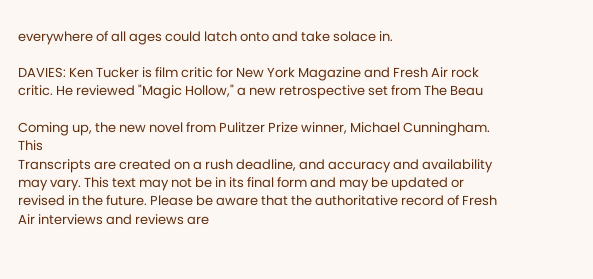everywhere of all ages could latch onto and take solace in.

DAVIES: Ken Tucker is film critic for New York Magazine and Fresh Air rock
critic. He reviewed "Magic Hollow," a new retrospective set from The Beau

Coming up, the new novel from Pulitzer Prize winner, Michael Cunningham. This
Transcripts are created on a rush deadline, and accuracy and availability may vary. This text may not be in its final form and may be updated or revised in the future. Please be aware that the authoritative record of Fresh Air interviews and reviews are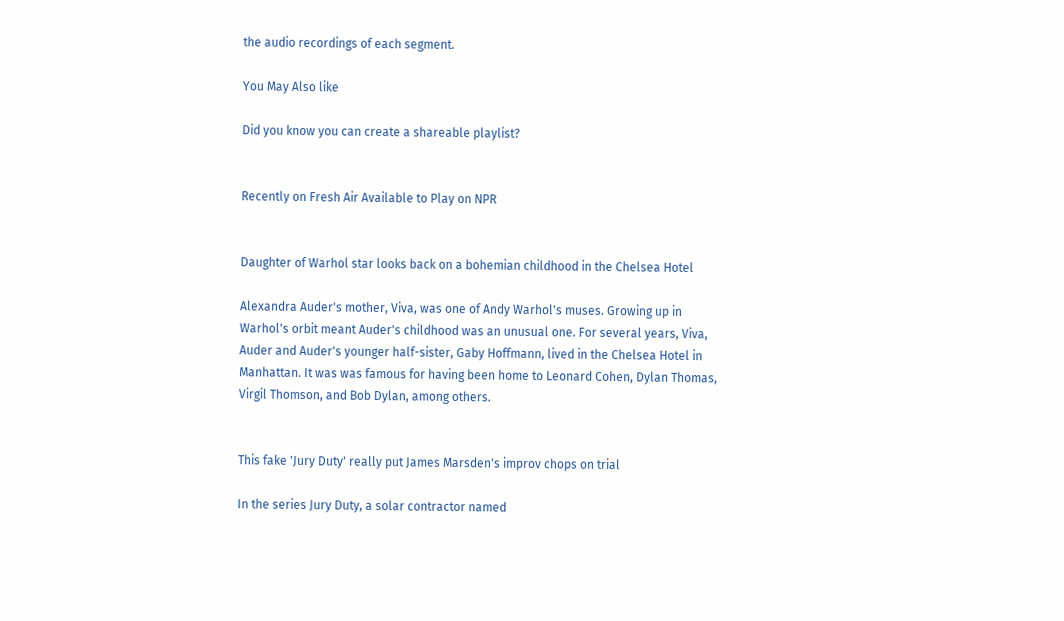the audio recordings of each segment.

You May Also like

Did you know you can create a shareable playlist?


Recently on Fresh Air Available to Play on NPR


Daughter of Warhol star looks back on a bohemian childhood in the Chelsea Hotel

Alexandra Auder's mother, Viva, was one of Andy Warhol's muses. Growing up in Warhol's orbit meant Auder's childhood was an unusual one. For several years, Viva, Auder and Auder's younger half-sister, Gaby Hoffmann, lived in the Chelsea Hotel in Manhattan. It was was famous for having been home to Leonard Cohen, Dylan Thomas, Virgil Thomson, and Bob Dylan, among others.


This fake 'Jury Duty' really put James Marsden's improv chops on trial

In the series Jury Duty, a solar contractor named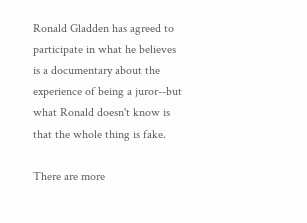Ronald Gladden has agreed to participate in what he believes is a documentary about the experience of being a juror--but what Ronald doesn't know is that the whole thing is fake.

There are more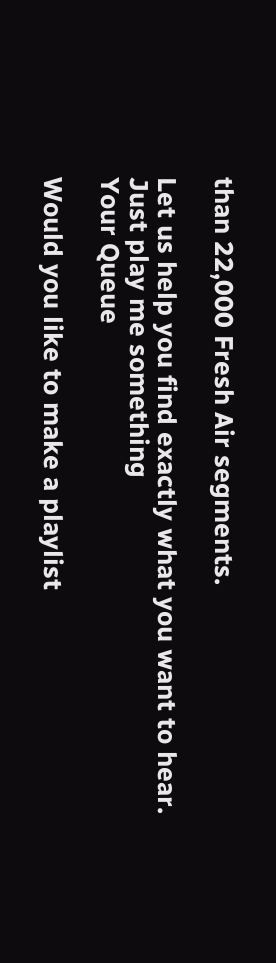than 22,000 Fresh Air segments.

Let us help you find exactly what you want to hear.
Just play me something
Your Queue

Would you like to make a playlist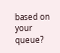based on your queue?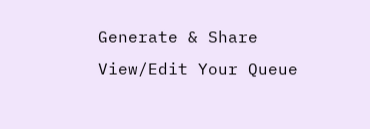Generate & Share View/Edit Your Queue